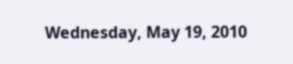Wednesday, May 19, 2010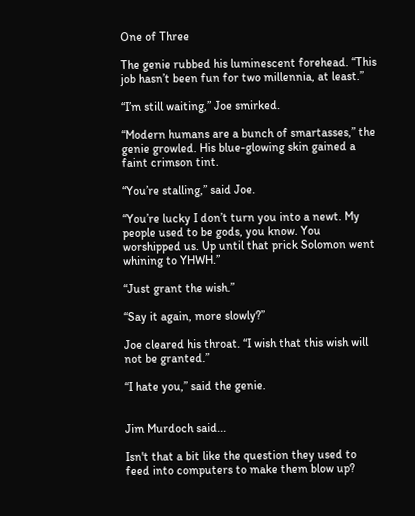One of Three

The genie rubbed his luminescent forehead. “This job hasn’t been fun for two millennia, at least.”

“I’m still waiting,” Joe smirked.

“Modern humans are a bunch of smartasses,” the genie growled. His blue-glowing skin gained a faint crimson tint.

“You’re stalling,” said Joe.

“You’re lucky I don’t turn you into a newt. My people used to be gods, you know. You worshipped us. Up until that prick Solomon went whining to YHWH.”

“Just grant the wish.”

“Say it again, more slowly?”

Joe cleared his throat. “I wish that this wish will not be granted.”

“I hate you,” said the genie.


Jim Murdoch said...

Isn't that a bit like the question they used to feed into computers to make them blow up?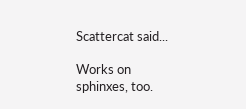Scattercat said...

Works on sphinxes, too.